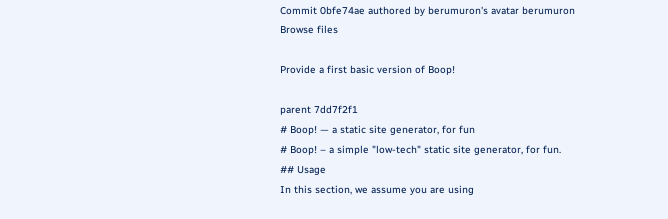Commit 0bfe74ae authored by berumuron's avatar berumuron
Browse files

Provide a first basic version of Boop!

parent 7dd7f2f1
# Boop! — a static site generator, for fun
# Boop! – a simple "low-tech" static site generator, for fun.
## Usage
In this section, we assume you are using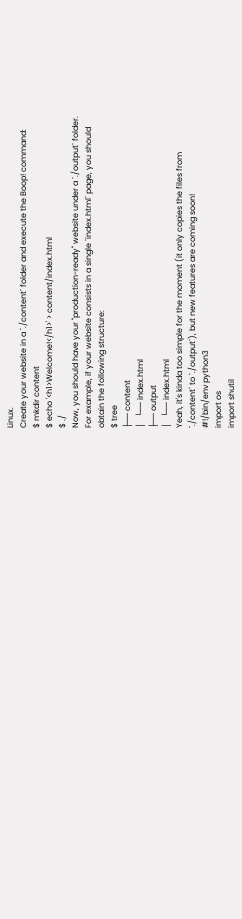Linux.
Create your website in a `./content` folder and execute the Boop! command:
$ mkdir content
$ echo '<h1>Welcome!</h1>' > content/index.html
$ ./
Now, you should have your "production-ready" website under a `./output` folder.
For example, if your website consists in a single `index.html` page, you should
obtain the following structure:
$ tree
├── content
│   └── index.html
├── output
│   └── index.html
Yeah, it's kinda too simple for the moment (it only copies the files from
`./content` to `./output`), but new features are coming soon!
#!/bin/env python3
import os
import shutil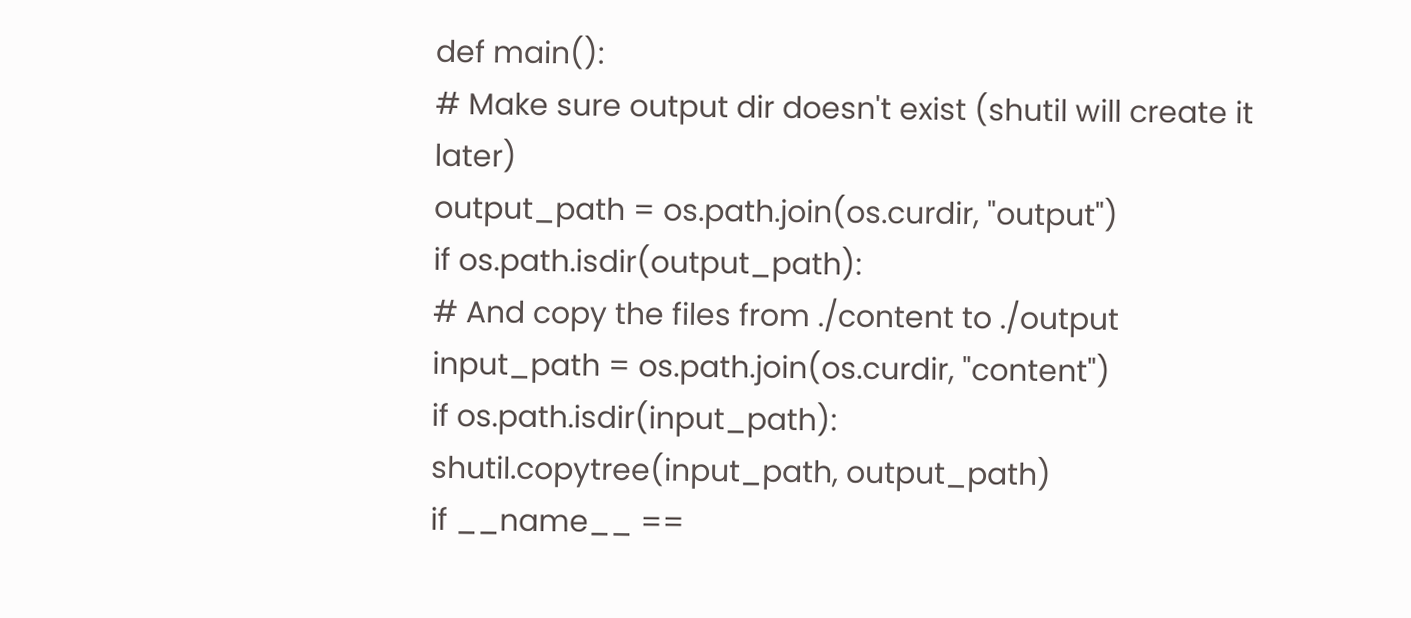def main():
# Make sure output dir doesn't exist (shutil will create it later)
output_path = os.path.join(os.curdir, "output")
if os.path.isdir(output_path):
# And copy the files from ./content to ./output
input_path = os.path.join(os.curdir, "content")
if os.path.isdir(input_path):
shutil.copytree(input_path, output_path)
if __name__ ==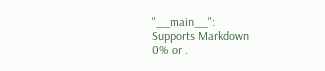"__main__":
Supports Markdown
0% or .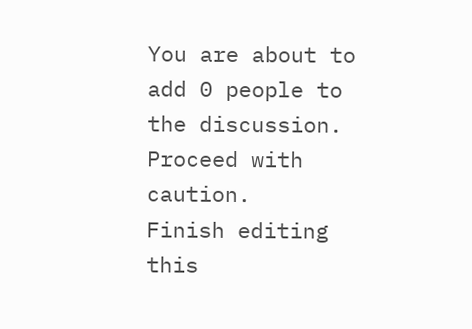You are about to add 0 people to the discussion. Proceed with caution.
Finish editing this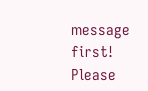message first!
Please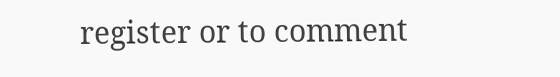register or to comment